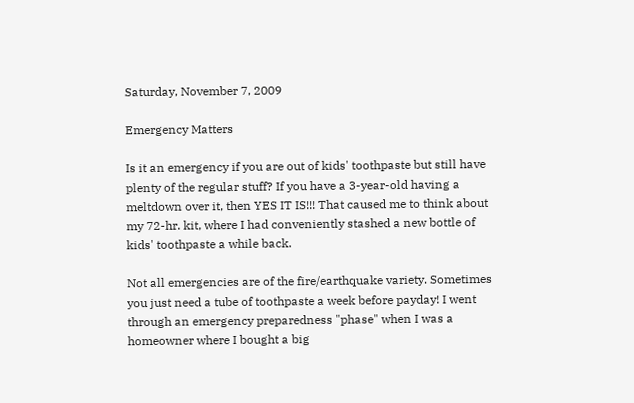Saturday, November 7, 2009

Emergency Matters

Is it an emergency if you are out of kids' toothpaste but still have plenty of the regular stuff? If you have a 3-year-old having a meltdown over it, then YES IT IS!!! That caused me to think about my 72-hr. kit, where I had conveniently stashed a new bottle of kids' toothpaste a while back.

Not all emergencies are of the fire/earthquake variety. Sometimes you just need a tube of toothpaste a week before payday! I went through an emergency preparedness "phase" when I was a homeowner where I bought a big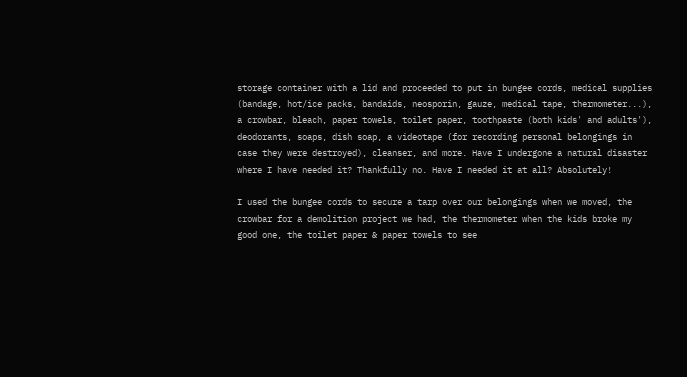storage container with a lid and proceeded to put in bungee cords, medical supplies (bandage, hot/ice packs, bandaids, neosporin, gauze, medical tape, thermometer...), a crowbar, bleach, paper towels, toilet paper, toothpaste (both kids' and adults'), deodorants, soaps, dish soap, a videotape (for recording personal belongings in case they were destroyed), cleanser, and more. Have I undergone a natural disaster where I have needed it? Thankfully no. Have I needed it at all? Absolutely!

I used the bungee cords to secure a tarp over our belongings when we moved, the crowbar for a demolition project we had, the thermometer when the kids broke my good one, the toilet paper & paper towels to see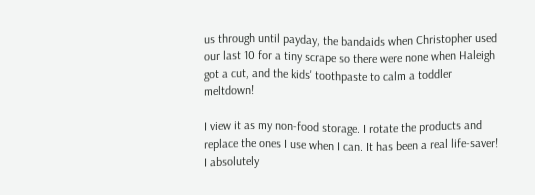us through until payday, the bandaids when Christopher used our last 10 for a tiny scrape so there were none when Haleigh got a cut, and the kids' toothpaste to calm a toddler meltdown!

I view it as my non-food storage. I rotate the products and replace the ones I use when I can. It has been a real life-saver! I absolutely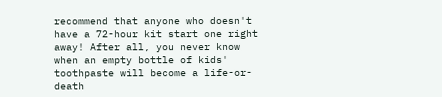recommend that anyone who doesn't have a 72-hour kit start one right away! After all, you never know when an empty bottle of kids' toothpaste will become a life-or-death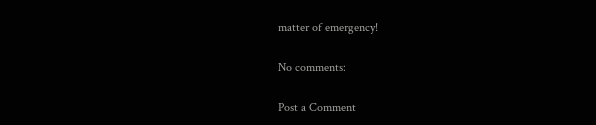matter of emergency!

No comments:

Post a Comment